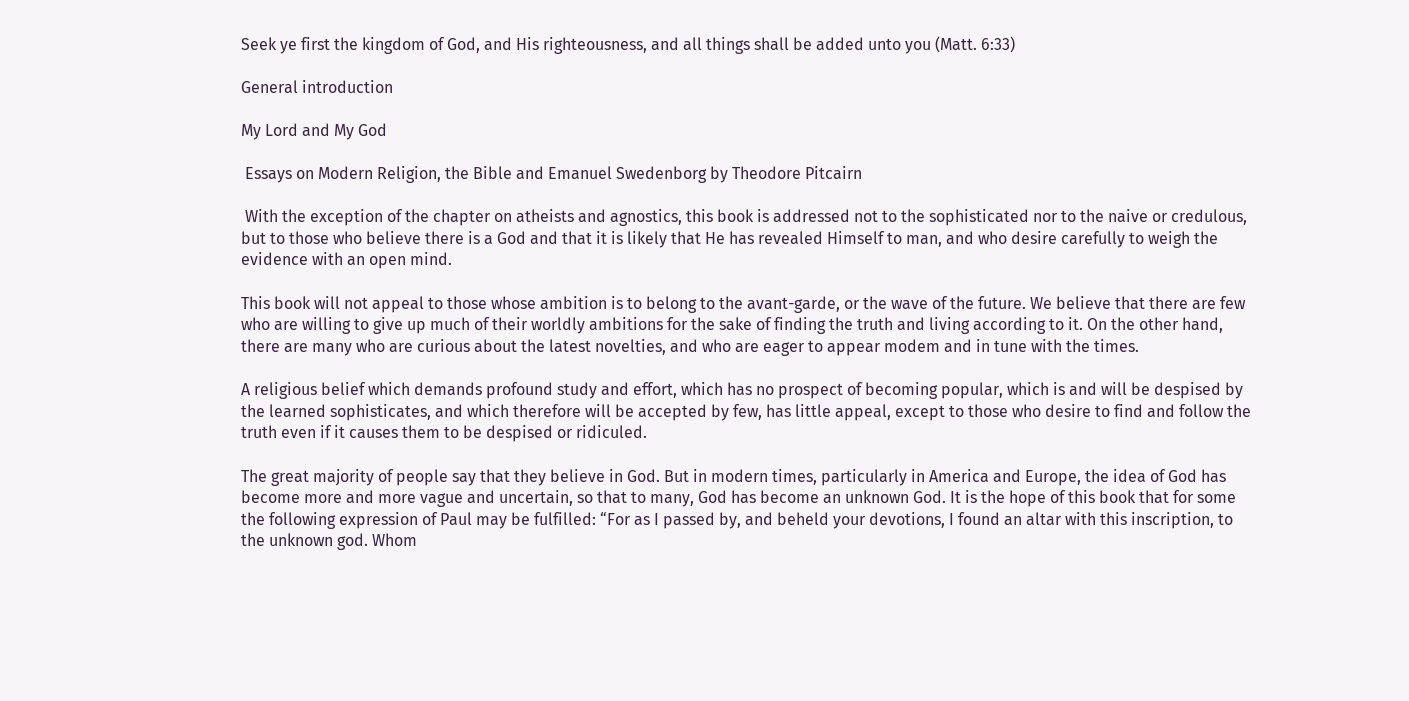Seek ye first the kingdom of God, and His righteousness, and all things shall be added unto you (Matt. 6:33)

General introduction

My Lord and My God

 Essays on Modern Religion, the Bible and Emanuel Swedenborg by Theodore Pitcairn

 With the exception of the chapter on atheists and agnostics, this book is addressed not to the sophisticated nor to the naive or credulous, but to those who believe there is a God and that it is likely that He has revealed Himself to man, and who desire carefully to weigh the evidence with an open mind.

This book will not appeal to those whose ambition is to belong to the avant-garde, or the wave of the future. We believe that there are few who are willing to give up much of their worldly ambitions for the sake of finding the truth and living according to it. On the other hand, there are many who are curious about the latest novelties, and who are eager to appear modem and in tune with the times.

A religious belief which demands profound study and effort, which has no prospect of becoming popular, which is and will be despised by the learned sophisticates, and which therefore will be accepted by few, has little appeal, except to those who desire to find and follow the truth even if it causes them to be despised or ridiculed.

The great majority of people say that they believe in God. But in modern times, particularly in America and Europe, the idea of God has become more and more vague and uncertain, so that to many, God has become an unknown God. It is the hope of this book that for some the following expression of Paul may be fulfilled: “For as I passed by, and beheld your devotions, I found an altar with this inscription, to the unknown god. Whom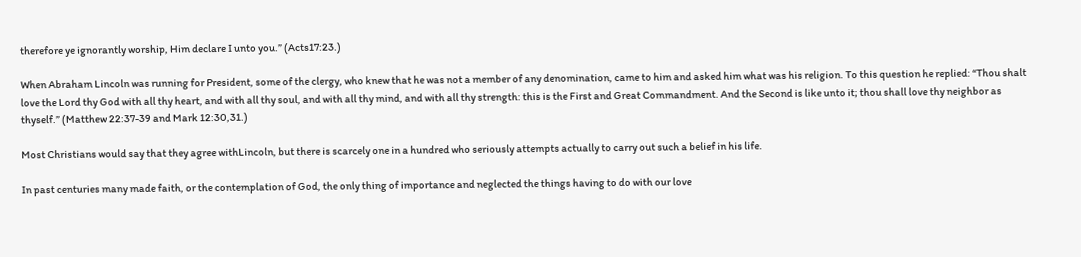therefore ye ignorantly worship, Him declare I unto you.” (Acts17:23.)

When Abraham Lincoln was running for President, some of the clergy, who knew that he was not a member of any denomination, came to him and asked him what was his religion. To this question he replied: “Thou shalt love the Lord thy God with all thy heart, and with all thy soul, and with all thy mind, and with all thy strength: this is the First and Great Commandment. And the Second is like unto it; thou shall love thy neighbor as thyself.” (Matthew 22:37-39 and Mark 12:30,31.)

Most Christians would say that they agree withLincoln, but there is scarcely one in a hundred who seriously attempts actually to carry out such a belief in his life.

In past centuries many made faith, or the contemplation of God, the only thing of importance and neglected the things having to do with our love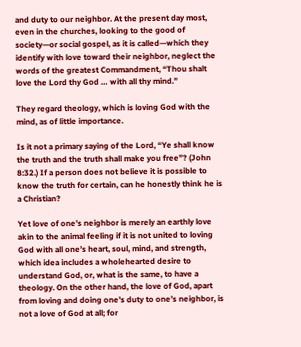and duty to our neighbor. At the present day most, even in the churches, looking to the good of society—or social gospel, as it is called—which they identify with love toward their neighbor, neglect the words of the greatest Commandment, “Thou shalt love the Lord thy God … with all thy mind.”

They regard theology, which is loving God with the mind, as of little importance.

Is it not a primary saying of the Lord, “Ye shall know the truth and the truth shall make you free”? (John 8:32.) If a person does not believe it is possible to know the truth for certain, can he honestly think he is a Christian?

Yet love of one’s neighbor is merely an earthly love akin to the animal feeling if it is not united to loving God with all one’s heart, soul, mind, and strength, which idea includes a wholehearted desire to understand God, or, what is the same, to have a theology. On the other hand, the love of God, apart from loving and doing one’s duty to one’s neighbor, is not a love of God at all; for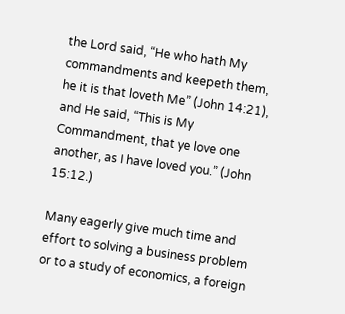the Lord said, “He who hath My commandments and keepeth them, he it is that loveth Me” (John 14:21), and He said, “This is My Commandment, that ye love one another, as I have loved you.” (John 15:12.)

Many eagerly give much time and effort to solving a business problem or to a study of economics, a foreign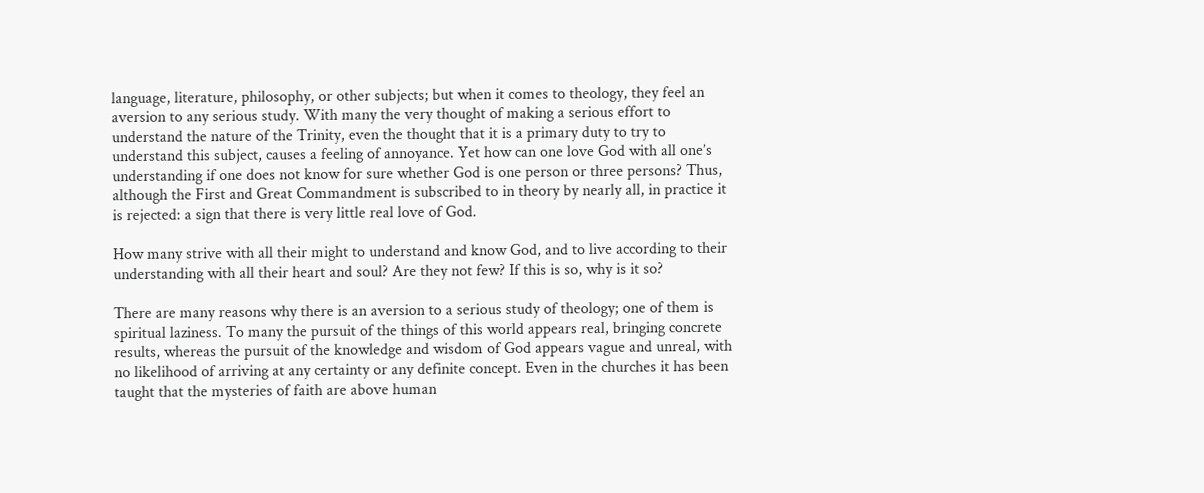language, literature, philosophy, or other subjects; but when it comes to theology, they feel an aversion to any serious study. With many the very thought of making a serious effort to understand the nature of the Trinity, even the thought that it is a primary duty to try to understand this subject, causes a feeling of annoyance. Yet how can one love God with all one’s understanding if one does not know for sure whether God is one person or three persons? Thus, although the First and Great Commandment is subscribed to in theory by nearly all, in practice it is rejected: a sign that there is very little real love of God.

How many strive with all their might to understand and know God, and to live according to their understanding with all their heart and soul? Are they not few? If this is so, why is it so?

There are many reasons why there is an aversion to a serious study of theology; one of them is spiritual laziness. To many the pursuit of the things of this world appears real, bringing concrete results, whereas the pursuit of the knowledge and wisdom of God appears vague and unreal, with no likelihood of arriving at any certainty or any definite concept. Even in the churches it has been taught that the mysteries of faith are above human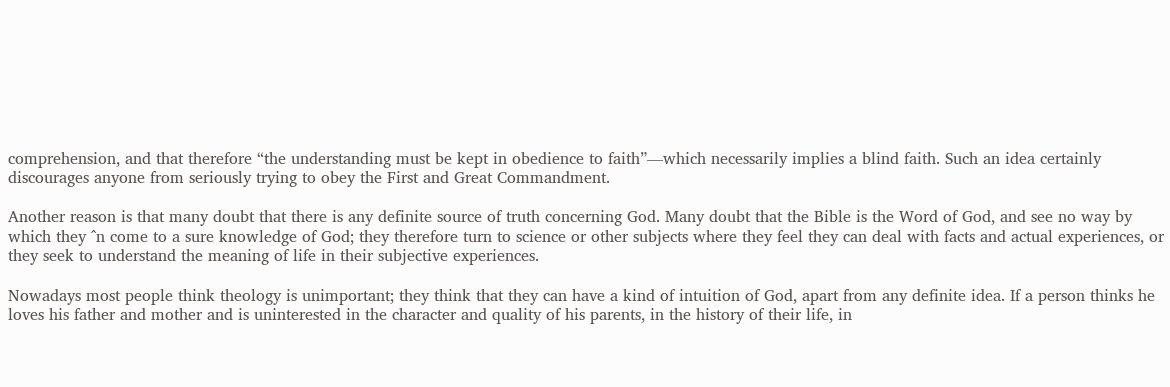comprehension, and that therefore “the understanding must be kept in obedience to faith”—which necessarily implies a blind faith. Such an idea certainly discourages anyone from seriously trying to obey the First and Great Commandment.

Another reason is that many doubt that there is any definite source of truth concerning God. Many doubt that the Bible is the Word of God, and see no way by which they ^n come to a sure knowledge of God; they therefore turn to science or other subjects where they feel they can deal with facts and actual experiences, or they seek to understand the meaning of life in their subjective experiences.

Nowadays most people think theology is unimportant; they think that they can have a kind of intuition of God, apart from any definite idea. If a person thinks he loves his father and mother and is uninterested in the character and quality of his parents, in the history of their life, in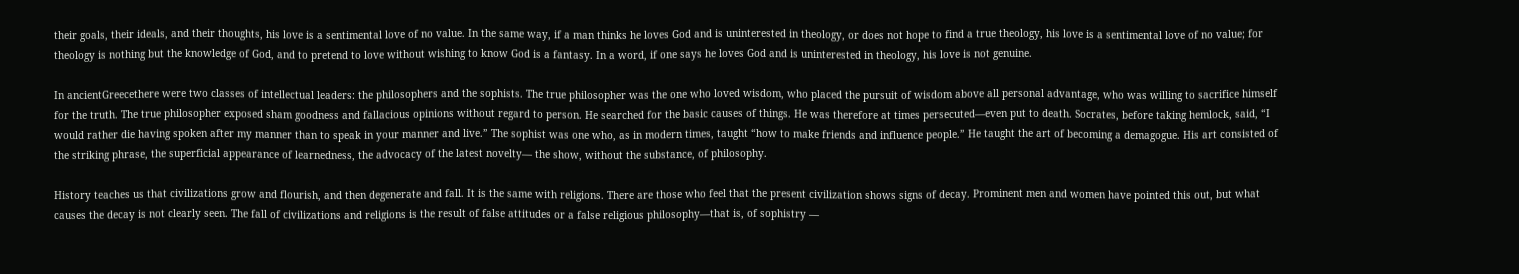their goals, their ideals, and their thoughts, his love is a sentimental love of no value. In the same way, if a man thinks he loves God and is uninterested in theology, or does not hope to find a true theology, his love is a sentimental love of no value; for theology is nothing but the knowledge of God, and to pretend to love without wishing to know God is a fantasy. In a word, if one says he loves God and is uninterested in theology, his love is not genuine.

In ancientGreecethere were two classes of intellectual leaders: the philosophers and the sophists. The true philosopher was the one who loved wisdom, who placed the pursuit of wisdom above all personal advantage, who was willing to sacrifice himself for the truth. The true philosopher exposed sham goodness and fallacious opinions without regard to person. He searched for the basic causes of things. He was therefore at times persecuted—even put to death. Socrates, before taking hemlock, said, “I would rather die having spoken after my manner than to speak in your manner and live.” The sophist was one who, as in modern times, taught “how to make friends and influence people.” He taught the art of becoming a demagogue. His art consisted of the striking phrase, the superficial appearance of learnedness, the advocacy of the latest novelty— the show, without the substance, of philosophy.

History teaches us that civilizations grow and flourish, and then degenerate and fall. It is the same with religions. There are those who feel that the present civilization shows signs of decay. Prominent men and women have pointed this out, but what causes the decay is not clearly seen. The fall of civilizations and religions is the result of false attitudes or a false religious philosophy—that is, of sophistry —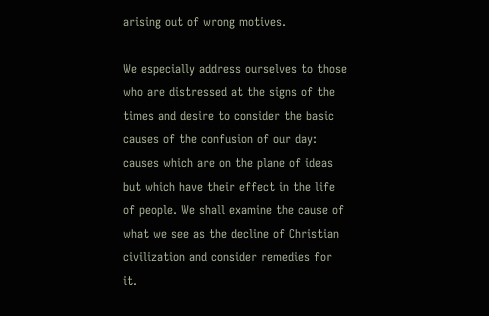arising out of wrong motives.

We especially address ourselves to those who are distressed at the signs of the times and desire to consider the basic causes of the confusion of our day: causes which are on the plane of ideas but which have their effect in the life of people. We shall examine the cause of what we see as the decline of Christian civilization and consider remedies for it.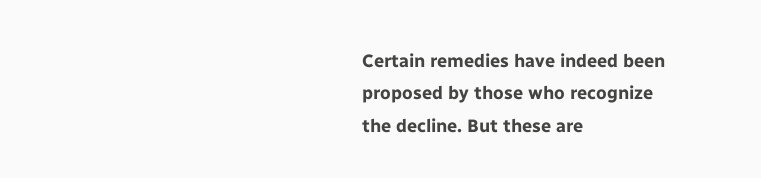Certain remedies have indeed been proposed by those who recognize the decline. But these are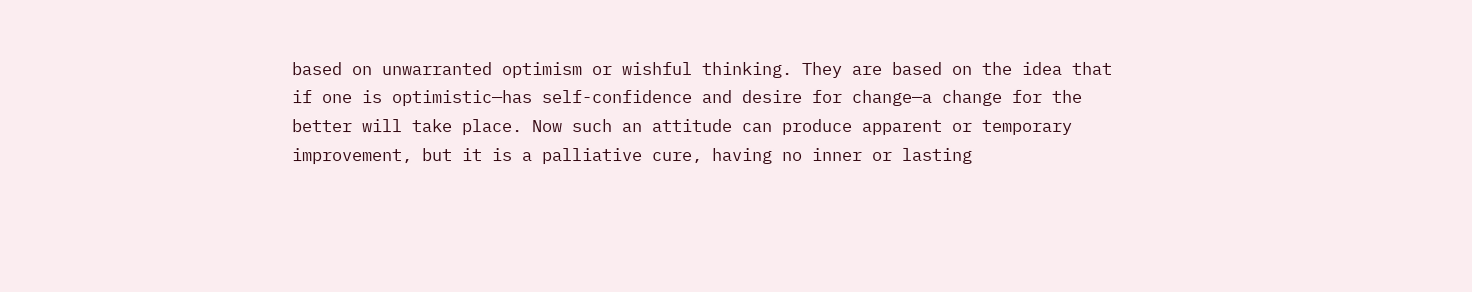based on unwarranted optimism or wishful thinking. They are based on the idea that if one is optimistic—has self-confidence and desire for change—a change for the better will take place. Now such an attitude can produce apparent or temporary improvement, but it is a palliative cure, having no inner or lasting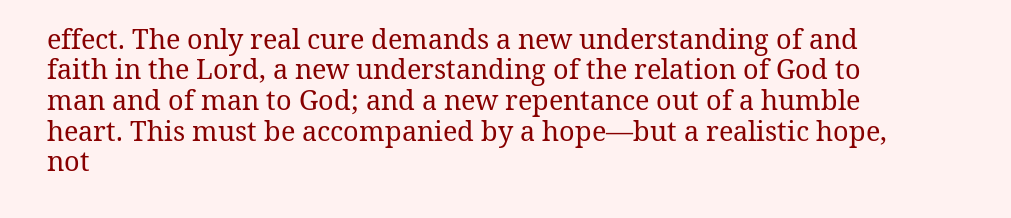effect. The only real cure demands a new understanding of and faith in the Lord, a new understanding of the relation of God to man and of man to God; and a new repentance out of a humble heart. This must be accompanied by a hope—but a realistic hope, not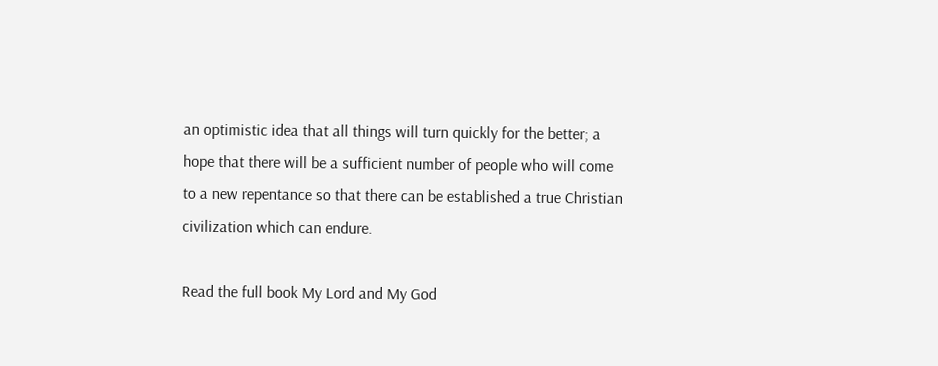an optimistic idea that all things will turn quickly for the better; a hope that there will be a sufficient number of people who will come to a new repentance so that there can be established a true Christian civilization which can endure.

Read the full book My Lord and My God